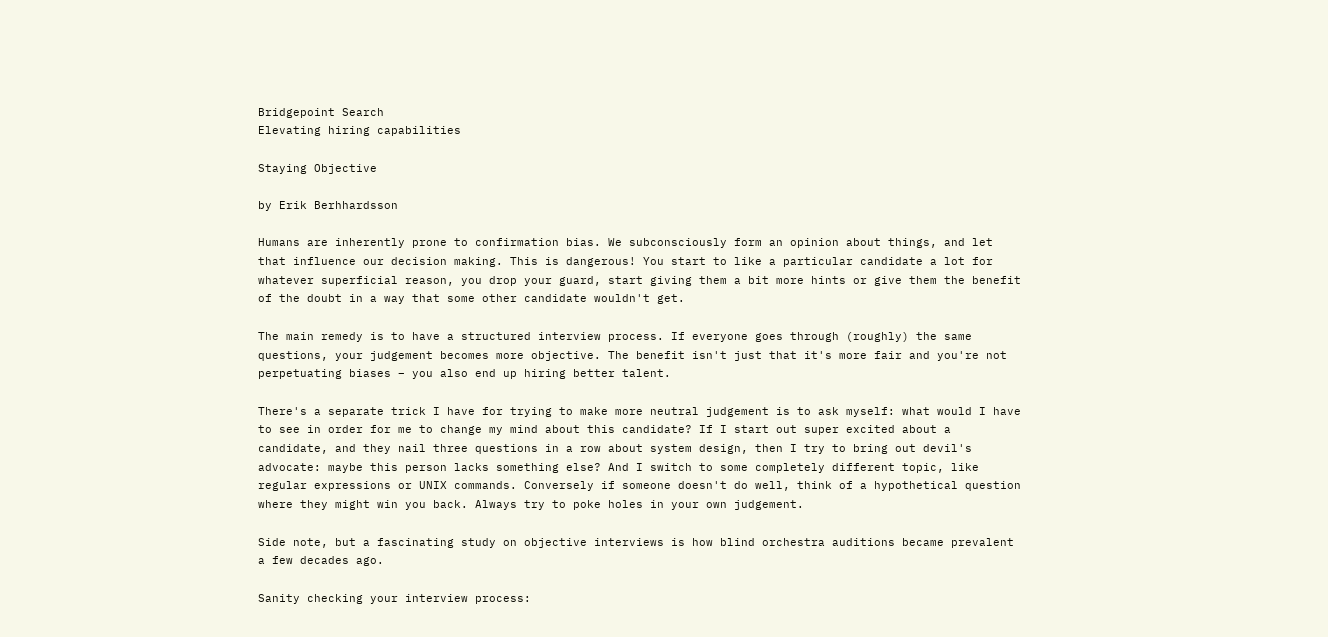Bridgepoint Search
Elevating hiring capabilities

Staying Objective

by Erik Berhhardsson

Humans are inherently prone to confirmation bias. We subconsciously form an opinion about things, and let that influence our decision making. This is dangerous! You start to like a particular candidate a lot for whatever superficial reason, you drop your guard, start giving them a bit more hints or give them the benefit of the doubt in a way that some other candidate wouldn't get.

The main remedy is to have a structured interview process. If everyone goes through (roughly) the same questions, your judgement becomes more objective. The benefit isn't just that it's more fair and you're not perpetuating biases – you also end up hiring better talent.

There's a separate trick I have for trying to make more neutral judgement is to ask myself: what would I have to see in order for me to change my mind about this candidate? If I start out super excited about a candidate, and they nail three questions in a row about system design, then I try to bring out devil's advocate: maybe this person lacks something else? And I switch to some completely different topic, like regular expressions or UNIX commands. Conversely if someone doesn't do well, think of a hypothetical question where they might win you back. Always try to poke holes in your own judgement.

Side note, but a fascinating study on objective interviews is how blind orchestra auditions became prevalent a few decades ago.

Sanity checking your interview process: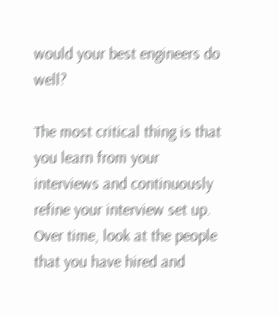would your best engineers do well?

The most critical thing is that you learn from your interviews and continuously refine your interview set up. Over time, look at the people that you have hired and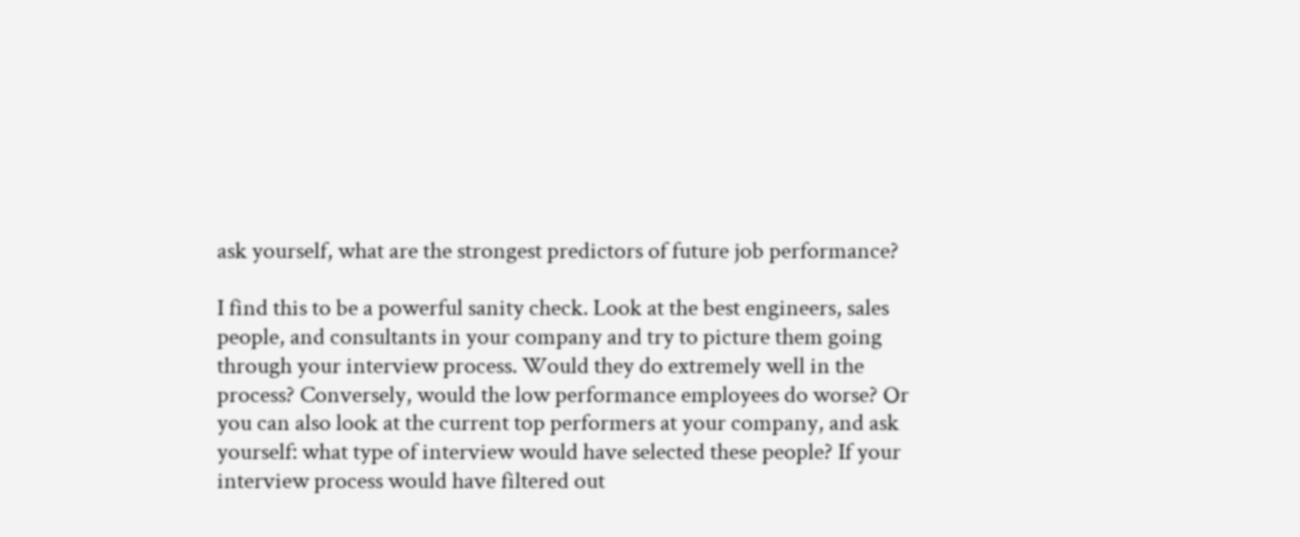ask yourself, what are the strongest predictors of future job performance?

I find this to be a powerful sanity check. Look at the best engineers, sales people, and consultants in your company and try to picture them going through your interview process. Would they do extremely well in the process? Conversely, would the low performance employees do worse? Or you can also look at the current top performers at your company, and ask yourself: what type of interview would have selected these people? If your interview process would have filtered out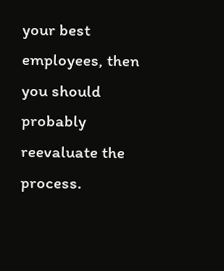your best employees, then you should probably reevaluate the process.